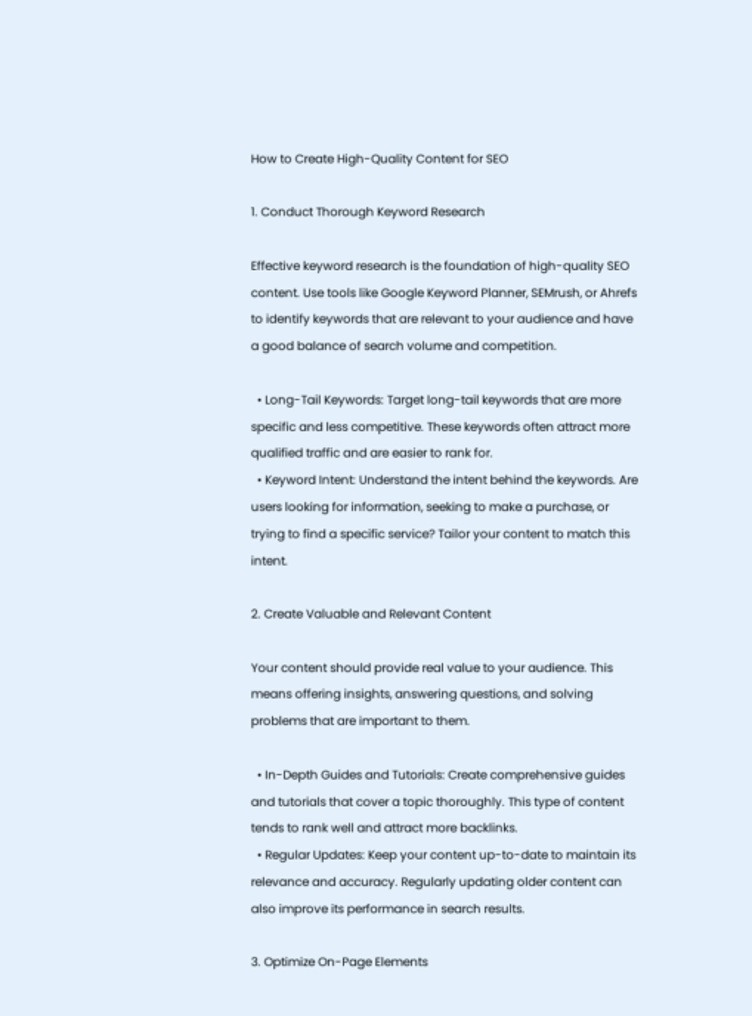How to Create High-Quality Content for SEO

1. Conduct Thorough Keyword Research

Effective keyword research is the foundation of high-quality SEO content. Use tools like Google Keyword Planner, SEMrush, or Ahrefs to identify keywords that are relevant to your audience and have a good balance of search volume and competition.

  • Long-Tail Keywords: Target long-tail keywords that are more specific and less competitive. These keywords often attract more qualified traffic and are easier to rank for.
  • Keyword Intent: Understand the intent behind the keywords. Are users looking for information, seeking to make a purchase, or trying to find a specific service? Tailor your content to match this intent.

2. Create Valuable and Relevant Content

Your content should provide real value to your audience. This means offering insights, answering questions, and solving problems that are important to them.

  • In-Depth Guides and Tutorials: Create comprehensive guides and tutorials that cover a topic thoroughly. This type of content tends to rank well and attract more backlinks.
  • Regular Updates: Keep your content up-to-date to maintain its relevance and accuracy. Regularly updating older content can also improve its performance in search results.

3. Optimize On-Page Elements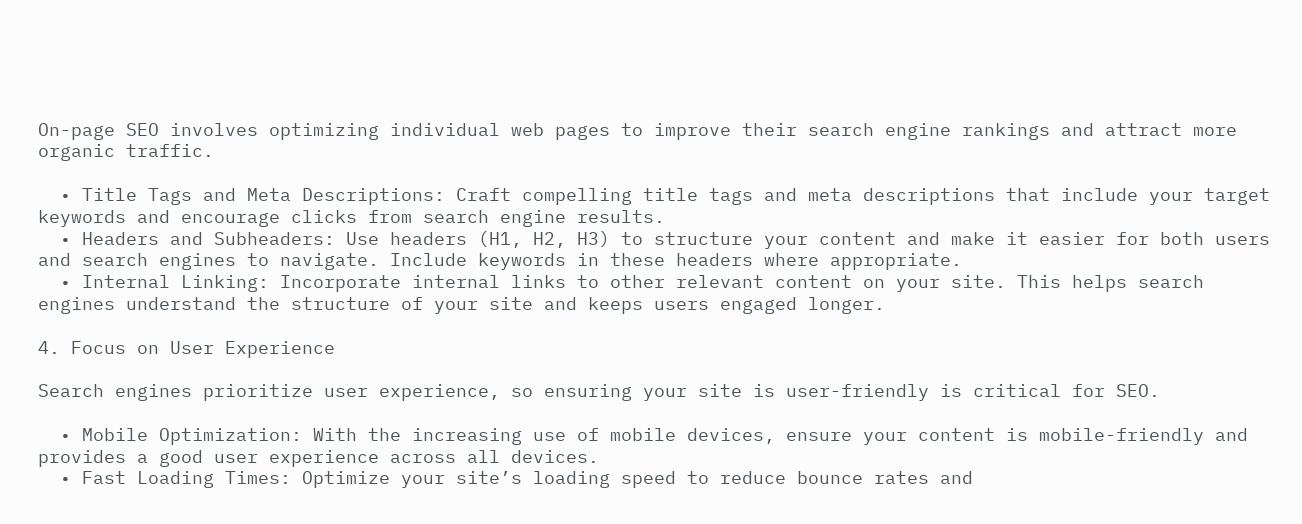On-page SEO involves optimizing individual web pages to improve their search engine rankings and attract more organic traffic.

  • Title Tags and Meta Descriptions: Craft compelling title tags and meta descriptions that include your target keywords and encourage clicks from search engine results.
  • Headers and Subheaders: Use headers (H1, H2, H3) to structure your content and make it easier for both users and search engines to navigate. Include keywords in these headers where appropriate.
  • Internal Linking: Incorporate internal links to other relevant content on your site. This helps search engines understand the structure of your site and keeps users engaged longer.

4. Focus on User Experience

Search engines prioritize user experience, so ensuring your site is user-friendly is critical for SEO.

  • Mobile Optimization: With the increasing use of mobile devices, ensure your content is mobile-friendly and provides a good user experience across all devices.
  • Fast Loading Times: Optimize your site’s loading speed to reduce bounce rates and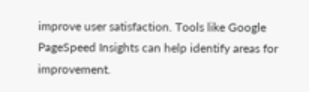improve user satisfaction. Tools like Google PageSpeed Insights can help identify areas for improvement.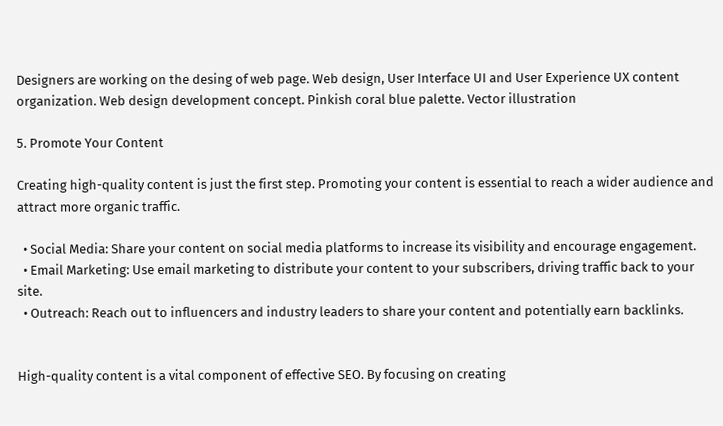Designers are working on the desing of web page. Web design, User Interface UI and User Experience UX content organization. Web design development concept. Pinkish coral blue palette. Vector illustration

5. Promote Your Content

Creating high-quality content is just the first step. Promoting your content is essential to reach a wider audience and attract more organic traffic.

  • Social Media: Share your content on social media platforms to increase its visibility and encourage engagement.
  • Email Marketing: Use email marketing to distribute your content to your subscribers, driving traffic back to your site.
  • Outreach: Reach out to influencers and industry leaders to share your content and potentially earn backlinks.


High-quality content is a vital component of effective SEO. By focusing on creating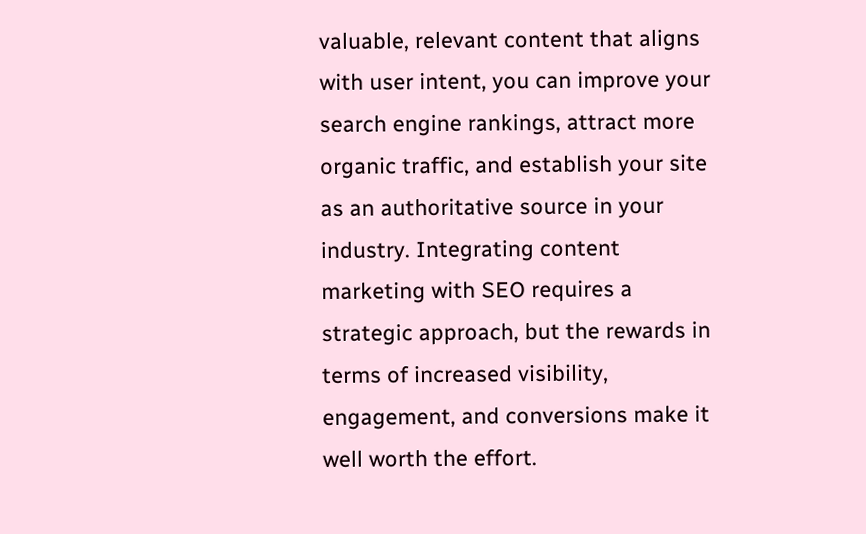valuable, relevant content that aligns with user intent, you can improve your search engine rankings, attract more organic traffic, and establish your site as an authoritative source in your industry. Integrating content marketing with SEO requires a strategic approach, but the rewards in terms of increased visibility, engagement, and conversions make it well worth the effort.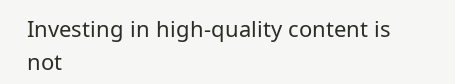Investing in high-quality content is not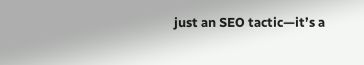just an SEO tactic—it’s a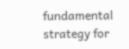fundamental strategy for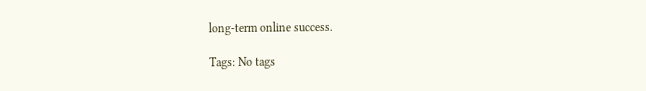long-term online success.

Tags: No tags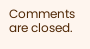Comments are closed.